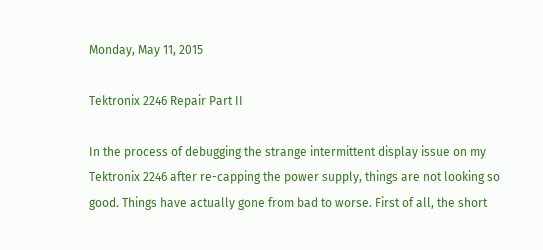Monday, May 11, 2015

Tektronix 2246 Repair Part II

In the process of debugging the strange intermittent display issue on my Tektronix 2246 after re-capping the power supply, things are not looking so good. Things have actually gone from bad to worse. First of all, the short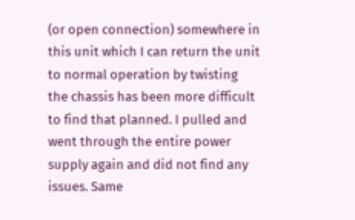(or open connection) somewhere in this unit which I can return the unit to normal operation by twisting the chassis has been more difficult to find that planned. I pulled and went through the entire power supply again and did not find any issues. Same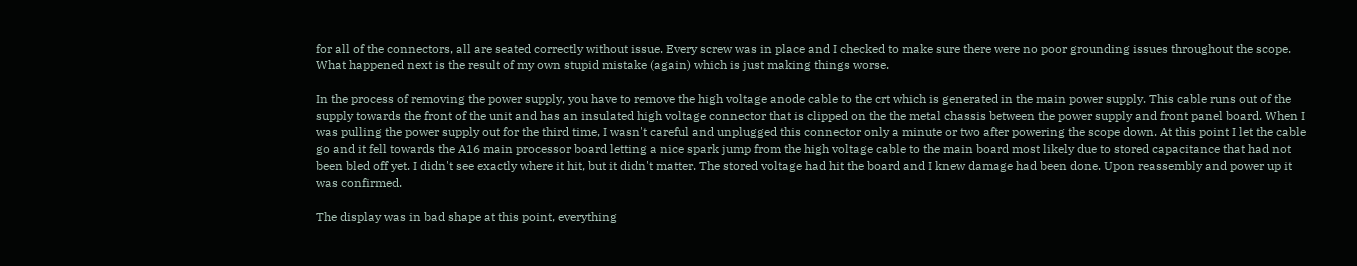for all of the connectors, all are seated correctly without issue. Every screw was in place and I checked to make sure there were no poor grounding issues throughout the scope. What happened next is the result of my own stupid mistake (again) which is just making things worse.

In the process of removing the power supply, you have to remove the high voltage anode cable to the crt which is generated in the main power supply. This cable runs out of the supply towards the front of the unit and has an insulated high voltage connector that is clipped on the the metal chassis between the power supply and front panel board. When I was pulling the power supply out for the third time, I wasn't careful and unplugged this connector only a minute or two after powering the scope down. At this point I let the cable go and it fell towards the A16 main processor board letting a nice spark jump from the high voltage cable to the main board most likely due to stored capacitance that had not been bled off yet. I didn't see exactly where it hit, but it didn't matter. The stored voltage had hit the board and I knew damage had been done. Upon reassembly and power up it was confirmed.

The display was in bad shape at this point, everything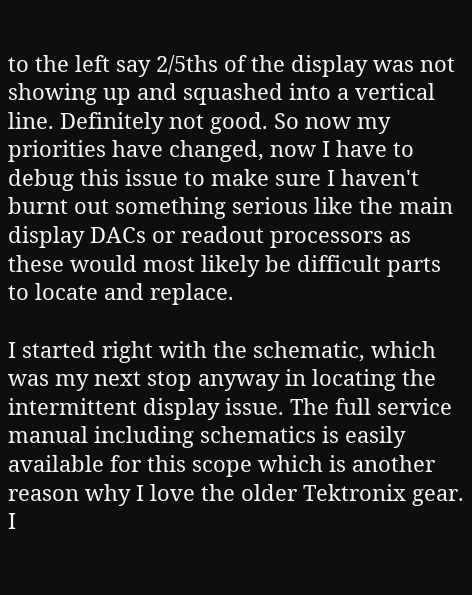to the left say 2/5ths of the display was not showing up and squashed into a vertical line. Definitely not good. So now my priorities have changed, now I have to debug this issue to make sure I haven't burnt out something serious like the main display DACs or readout processors as these would most likely be difficult parts to locate and replace.

I started right with the schematic, which was my next stop anyway in locating the intermittent display issue. The full service manual including schematics is easily available for this scope which is another reason why I love the older Tektronix gear. I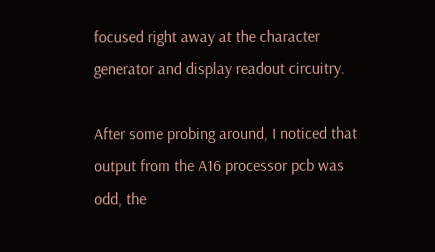focused right away at the character generator and display readout circuitry.

After some probing around, I noticed that output from the A16 processor pcb was odd, the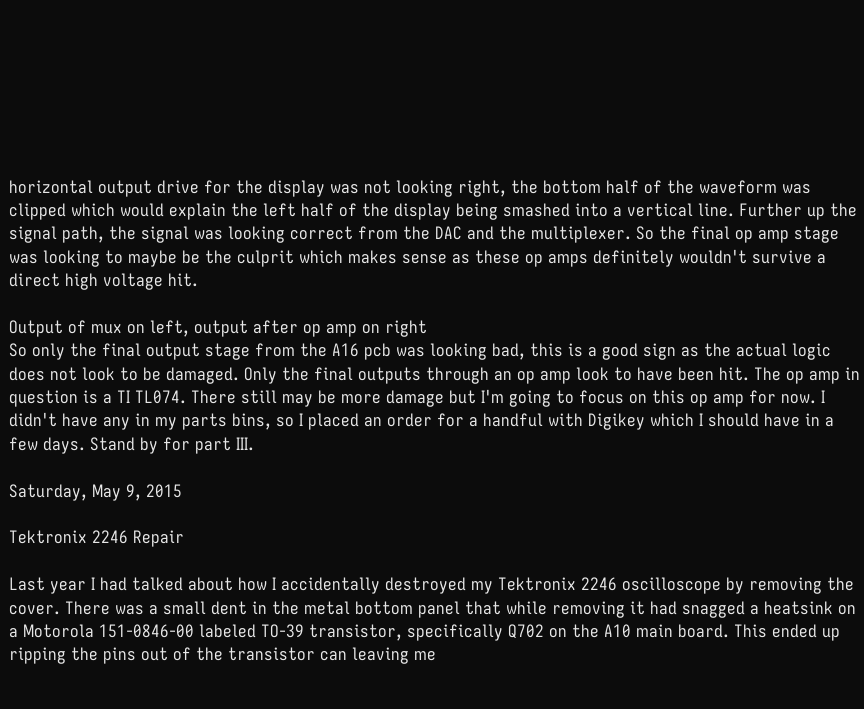horizontal output drive for the display was not looking right, the bottom half of the waveform was clipped which would explain the left half of the display being smashed into a vertical line. Further up the signal path, the signal was looking correct from the DAC and the multiplexer. So the final op amp stage was looking to maybe be the culprit which makes sense as these op amps definitely wouldn't survive a direct high voltage hit.

Output of mux on left, output after op amp on right
So only the final output stage from the A16 pcb was looking bad, this is a good sign as the actual logic does not look to be damaged. Only the final outputs through an op amp look to have been hit. The op amp in question is a TI TL074. There still may be more damage but I'm going to focus on this op amp for now. I didn't have any in my parts bins, so I placed an order for a handful with Digikey which I should have in a few days. Stand by for part III.

Saturday, May 9, 2015

Tektronix 2246 Repair

Last year I had talked about how I accidentally destroyed my Tektronix 2246 oscilloscope by removing the cover. There was a small dent in the metal bottom panel that while removing it had snagged a heatsink on a Motorola 151-0846-00 labeled TO-39 transistor, specifically Q702 on the A10 main board. This ended up ripping the pins out of the transistor can leaving me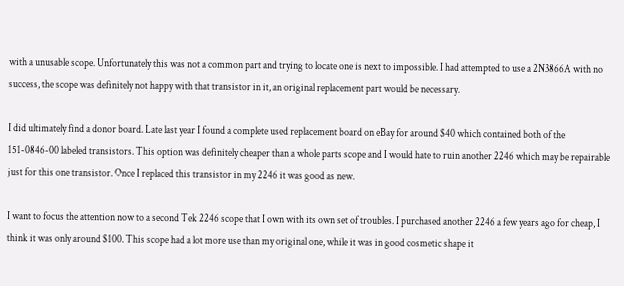with a unusable scope. Unfortunately this was not a common part and trying to locate one is next to impossible. I had attempted to use a 2N3866A with no success, the scope was definitely not happy with that transistor in it, an original replacement part would be necessary.

I did ultimately find a donor board. Late last year I found a complete used replacement board on eBay for around $40 which contained both of the 151-0846-00 labeled transistors. This option was definitely cheaper than a whole parts scope and I would hate to ruin another 2246 which may be repairable just for this one transistor. Once I replaced this transistor in my 2246 it was good as new.

I want to focus the attention now to a second Tek 2246 scope that I own with its own set of troubles. I purchased another 2246 a few years ago for cheap, I think it was only around $100. This scope had a lot more use than my original one, while it was in good cosmetic shape it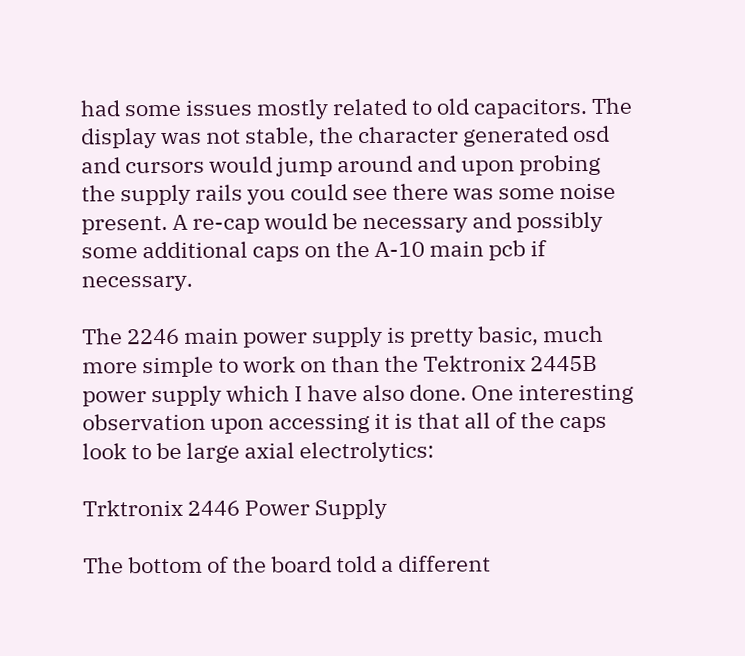had some issues mostly related to old capacitors. The display was not stable, the character generated osd and cursors would jump around and upon probing the supply rails you could see there was some noise present. A re-cap would be necessary and possibly some additional caps on the A-10 main pcb if necessary.

The 2246 main power supply is pretty basic, much more simple to work on than the Tektronix 2445B power supply which I have also done. One interesting observation upon accessing it is that all of the caps look to be large axial electrolytics:

Trktronix 2446 Power Supply

The bottom of the board told a different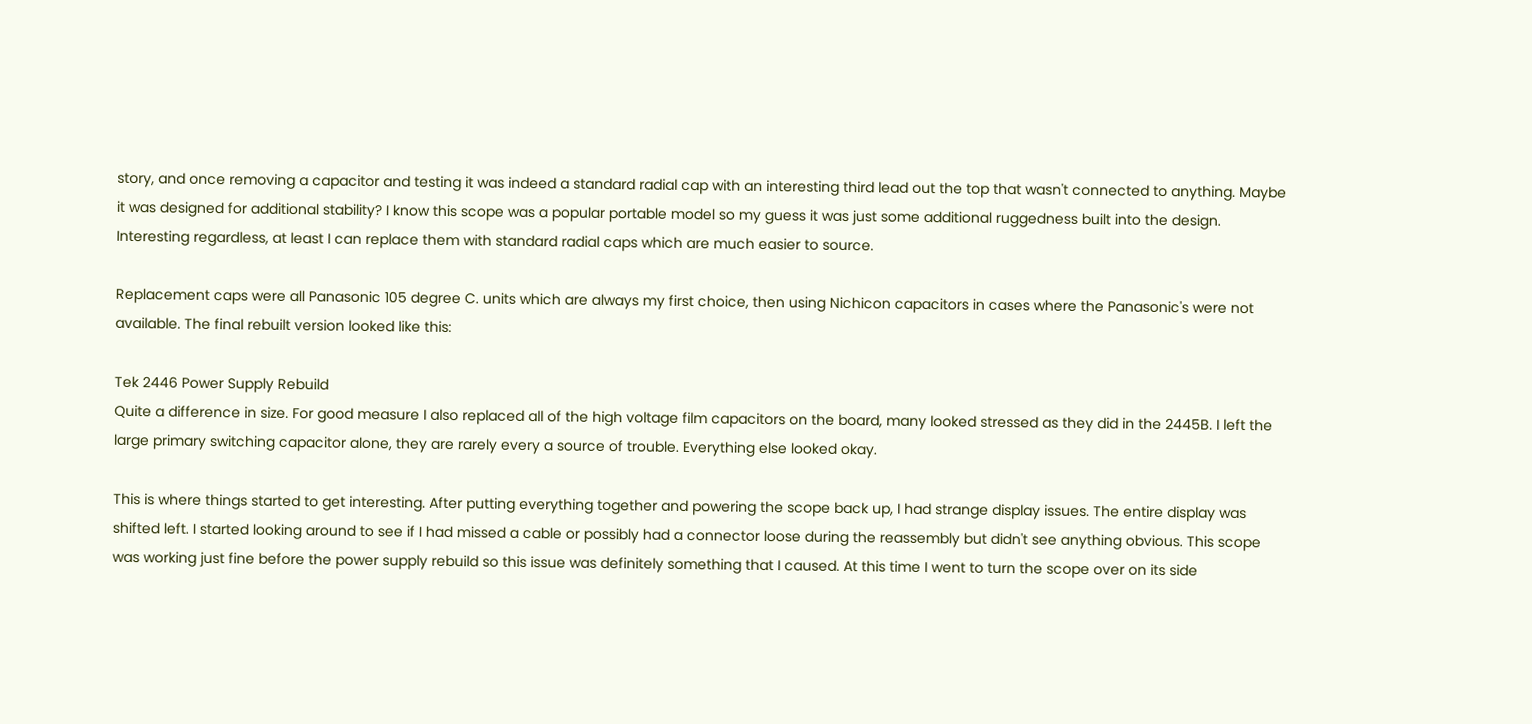story, and once removing a capacitor and testing it was indeed a standard radial cap with an interesting third lead out the top that wasn't connected to anything. Maybe it was designed for additional stability? I know this scope was a popular portable model so my guess it was just some additional ruggedness built into the design. Interesting regardless, at least I can replace them with standard radial caps which are much easier to source.

Replacement caps were all Panasonic 105 degree C. units which are always my first choice, then using Nichicon capacitors in cases where the Panasonic's were not available. The final rebuilt version looked like this:

Tek 2446 Power Supply Rebuild
Quite a difference in size. For good measure I also replaced all of the high voltage film capacitors on the board, many looked stressed as they did in the 2445B. I left the large primary switching capacitor alone, they are rarely every a source of trouble. Everything else looked okay.

This is where things started to get interesting. After putting everything together and powering the scope back up, I had strange display issues. The entire display was shifted left. I started looking around to see if I had missed a cable or possibly had a connector loose during the reassembly but didn't see anything obvious. This scope was working just fine before the power supply rebuild so this issue was definitely something that I caused. At this time I went to turn the scope over on its side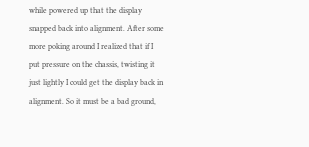while powered up that the display snapped back into alignment. After some more poking around I realized that if I put pressure on the chassis, twisting it just lightly I could get the display back in alignment. So it must be a bad ground,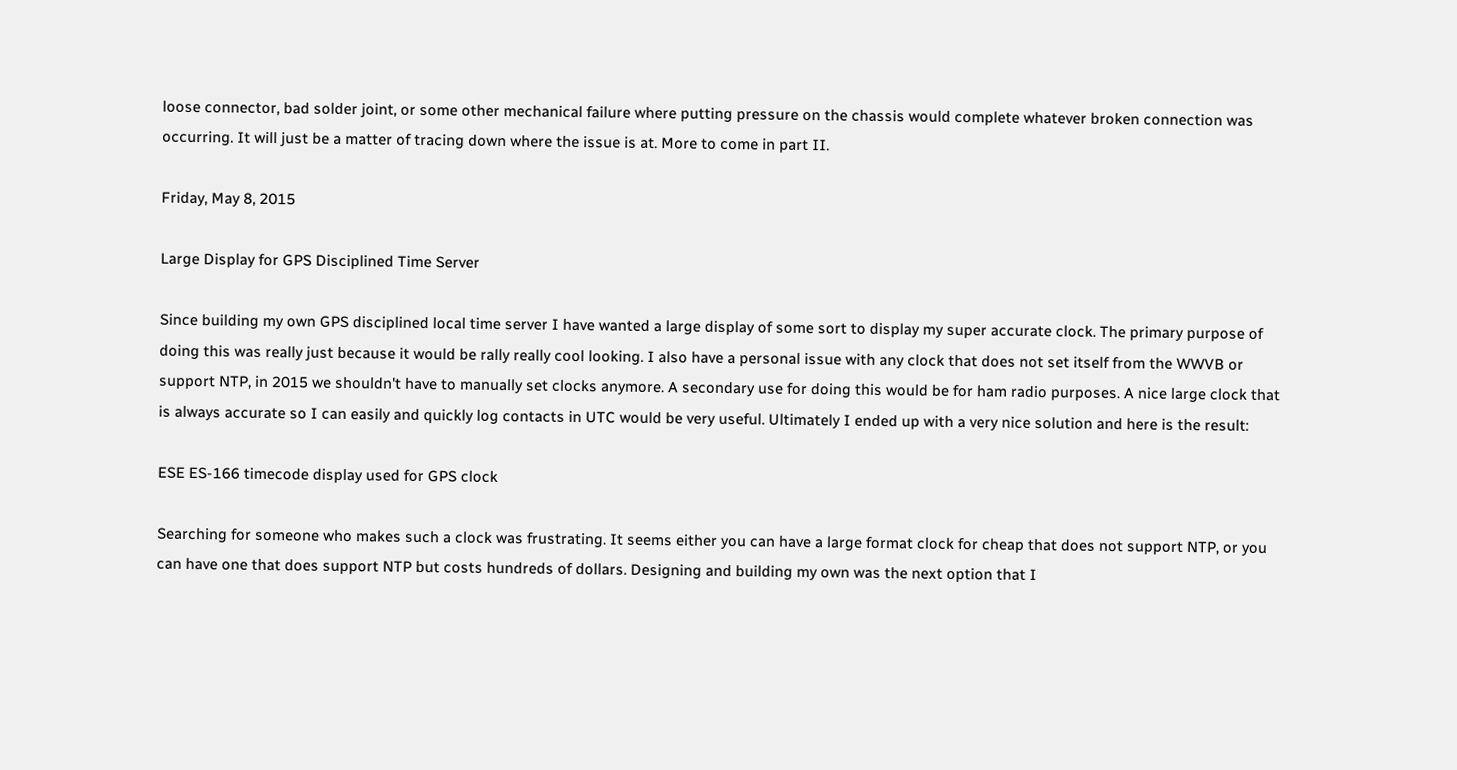loose connector, bad solder joint, or some other mechanical failure where putting pressure on the chassis would complete whatever broken connection was occurring. It will just be a matter of tracing down where the issue is at. More to come in part II.

Friday, May 8, 2015

Large Display for GPS Disciplined Time Server

Since building my own GPS disciplined local time server I have wanted a large display of some sort to display my super accurate clock. The primary purpose of doing this was really just because it would be rally really cool looking. I also have a personal issue with any clock that does not set itself from the WWVB or support NTP, in 2015 we shouldn't have to manually set clocks anymore. A secondary use for doing this would be for ham radio purposes. A nice large clock that is always accurate so I can easily and quickly log contacts in UTC would be very useful. Ultimately I ended up with a very nice solution and here is the result:

ESE ES-166 timecode display used for GPS clock

Searching for someone who makes such a clock was frustrating. It seems either you can have a large format clock for cheap that does not support NTP, or you can have one that does support NTP but costs hundreds of dollars. Designing and building my own was the next option that I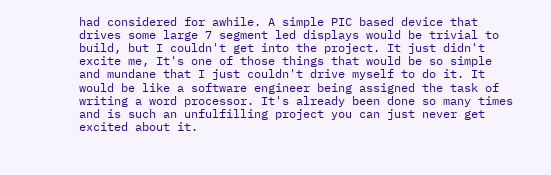had considered for awhile. A simple PIC based device that drives some large 7 segment led displays would be trivial to build, but I couldn't get into the project. It just didn't excite me, It's one of those things that would be so simple and mundane that I just couldn't drive myself to do it. It would be like a software engineer being assigned the task of writing a word processor. It's already been done so many times and is such an unfulfilling project you can just never get excited about it.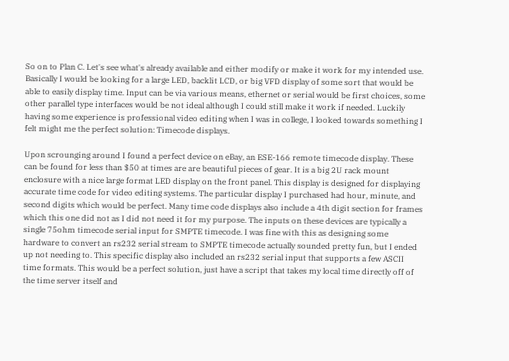So on to Plan C. Let's see what's already available and either modify or make it work for my intended use. Basically I would be looking for a large LED, backlit LCD, or big VFD display of some sort that would be able to easily display time. Input can be via various means, ethernet or serial would be first choices, some other parallel type interfaces would be not ideal although I could still make it work if needed. Luckily having some experience is professional video editing when I was in college, I looked towards something I felt might me the perfect solution: Timecode displays.

Upon scrounging around I found a perfect device on eBay, an ESE-166 remote timecode display. These can be found for less than $50 at times are are beautiful pieces of gear. It is a big 2U rack mount enclosure with a nice large format LED display on the front panel. This display is designed for displaying accurate time code for video editing systems. The particular display I purchased had hour, minute, and second digits which would be perfect. Many time code displays also include a 4th digit section for frames which this one did not as I did not need it for my purpose. The inputs on these devices are typically a single 75ohm timecode serial input for SMPTE timecode. I was fine with this as designing some hardware to convert an rs232 serial stream to SMPTE timecode actually sounded pretty fun, but I ended up not needing to. This specific display also included an rs232 serial input that supports a few ASCII time formats. This would be a perfect solution, just have a script that takes my local time directly off of the time server itself and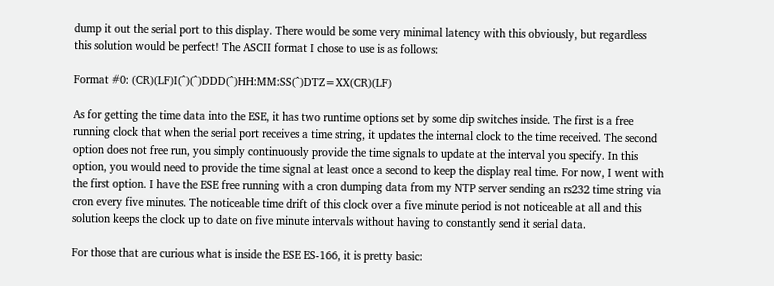dump it out the serial port to this display. There would be some very minimal latency with this obviously, but regardless this solution would be perfect! The ASCII format I chose to use is as follows:

Format #0: (CR)(LF)I(^)(^)DDD(^)HH:MM:SS(^)DTZ=XX(CR)(LF)

As for getting the time data into the ESE, it has two runtime options set by some dip switches inside. The first is a free running clock that when the serial port receives a time string, it updates the internal clock to the time received. The second option does not free run, you simply continuously provide the time signals to update at the interval you specify. In this option, you would need to provide the time signal at least once a second to keep the display real time. For now, I went with the first option. I have the ESE free running with a cron dumping data from my NTP server sending an rs232 time string via cron every five minutes. The noticeable time drift of this clock over a five minute period is not noticeable at all and this solution keeps the clock up to date on five minute intervals without having to constantly send it serial data.

For those that are curious what is inside the ESE ES-166, it is pretty basic: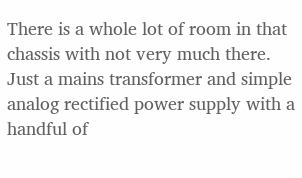There is a whole lot of room in that chassis with not very much there. Just a mains transformer and simple analog rectified power supply with a handful of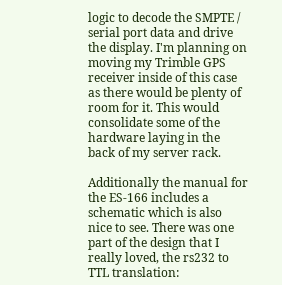logic to decode the SMPTE / serial port data and drive the display. I'm planning on moving my Trimble GPS receiver inside of this case as there would be plenty of room for it. This would consolidate some of the hardware laying in the back of my server rack.

Additionally the manual for the ES-166 includes a schematic which is also nice to see. There was one part of the design that I really loved, the rs232 to TTL translation: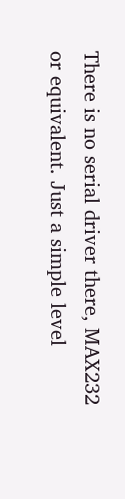There is no serial driver there, MAX232 or equivalent. Just a simple level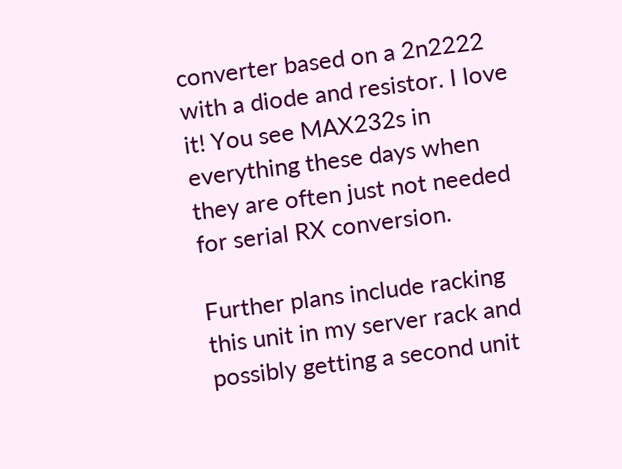converter based on a 2n2222 with a diode and resistor. I love it! You see MAX232s in everything these days when they are often just not needed for serial RX conversion.

Further plans include racking this unit in my server rack and possibly getting a second unit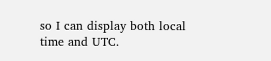so I can display both local time and UTC.